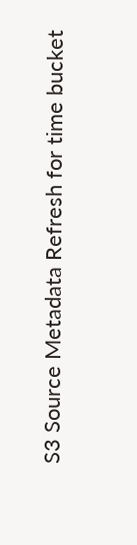S3 Source Metadata Refresh for time bucket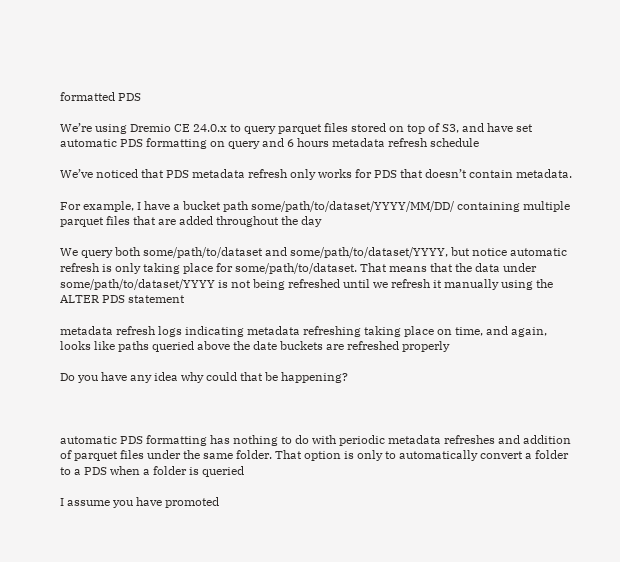formatted PDS

We’re using Dremio CE 24.0.x to query parquet files stored on top of S3, and have set automatic PDS formatting on query and 6 hours metadata refresh schedule

We’ve noticed that PDS metadata refresh only works for PDS that doesn’t contain metadata.

For example, I have a bucket path some/path/to/dataset/YYYY/MM/DD/ containing multiple parquet files that are added throughout the day

We query both some/path/to/dataset and some/path/to/dataset/YYYY, but notice automatic refresh is only taking place for some/path/to/dataset. That means that the data under some/path/to/dataset/YYYY is not being refreshed until we refresh it manually using the ALTER PDS statement

metadata refresh logs indicating metadata refreshing taking place on time, and again, looks like paths queried above the date buckets are refreshed properly

Do you have any idea why could that be happening?



automatic PDS formatting has nothing to do with periodic metadata refreshes and addition of parquet files under the same folder. That option is only to automatically convert a folder to a PDS when a folder is queried

I assume you have promoted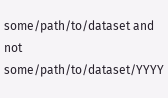some/path/to/dataset and not some/path/to/dataset/YYYY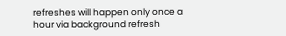refreshes will happen only once a hour via background refresh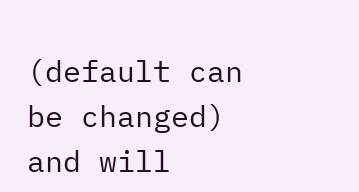(default can be changed) and will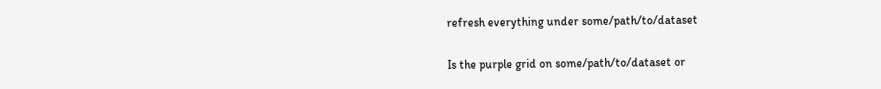refresh everything under some/path/to/dataset

Is the purple grid on some/path/to/dataset or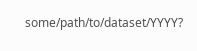some/path/to/dataset/YYYY?